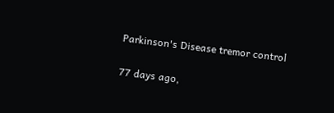Parkinson's Disease tremor control

77 days ago,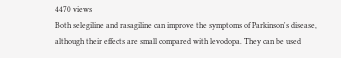4470 views
Both selegiline and rasagiline can improve the symptoms of Parkinson's disease, although their effects are small compared with levodopa. They can be used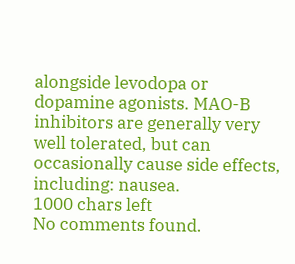alongside levodopa or dopamine agonists. MAO-B inhibitors are generally very well tolerated, but can occasionally cause side effects, including: nausea.
1000 chars left
No comments found.